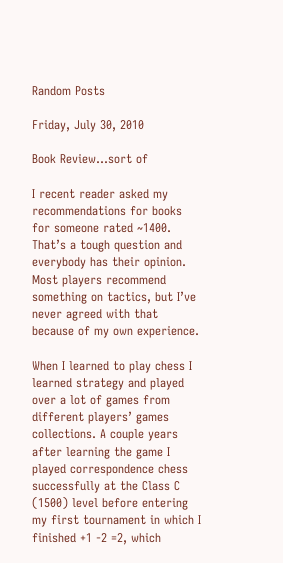Random Posts

Friday, July 30, 2010

Book Review...sort of

I recent reader asked my recommendations for books for someone rated ~1400. That’s a tough question and everybody has their opinion. Most players recommend something on tactics, but I’ve never agreed with that because of my own experience.

When I learned to play chess I learned strategy and played over a lot of games from different players’ games collections. A couple years after learning the game I played correspondence chess successfully at the Class C (1500) level before entering my first tournament in which I finished +1 -2 =2, which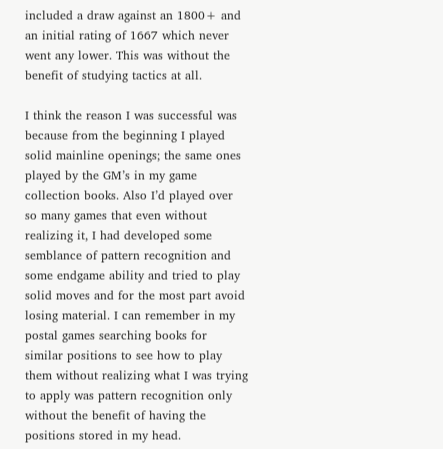included a draw against an 1800+ and an initial rating of 1667 which never went any lower. This was without the benefit of studying tactics at all.

I think the reason I was successful was because from the beginning I played solid mainline openings; the same ones played by the GM’s in my game collection books. Also I’d played over so many games that even without realizing it, I had developed some semblance of pattern recognition and some endgame ability and tried to play solid moves and for the most part avoid losing material. I can remember in my postal games searching books for similar positions to see how to play them without realizing what I was trying to apply was pattern recognition only without the benefit of having the positions stored in my head.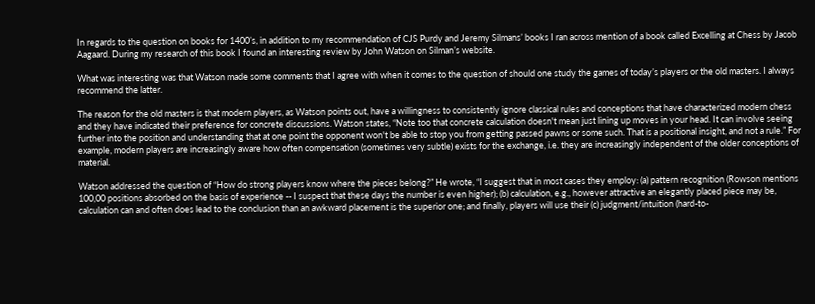In regards to the question on books for 1400’s, in addition to my recommendation of CJS Purdy and Jeremy Silmans’ books I ran across mention of a book called Excelling at Chess by Jacob Aagaard. During my research of this book I found an interesting review by John Watson on Silman’s website.

What was interesting was that Watson made some comments that I agree with when it comes to the question of should one study the games of today’s players or the old masters. I always recommend the latter.

The reason for the old masters is that modern players, as Watson points out, have a willingness to consistently ignore classical rules and conceptions that have characterized modern chess and they have indicated their preference for concrete discussions. Watson states, “Note too that concrete calculation doesn't mean just lining up moves in your head. It can involve seeing further into the position and understanding that at one point the opponent won't be able to stop you from getting passed pawns or some such. That is a positional insight, and not a rule.” For example, modern players are increasingly aware how often compensation (sometimes very subtle) exists for the exchange, i.e. they are increasingly independent of the older conceptions of material.

Watson addressed the question of “How do strong players know where the pieces belong?” He wrote, “I suggest that in most cases they employ: (a) pattern recognition (Rowson mentions 100,00 positions absorbed on the basis of experience -- I suspect that these days the number is even higher); (b) calculation, e.g., however attractive an elegantly placed piece may be, calculation can and often does lead to the conclusion than an awkward placement is the superior one; and finally, players will use their (c) judgment/intuition (hard-to-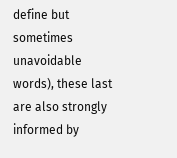define but sometimes unavoidable words), these last are also strongly informed by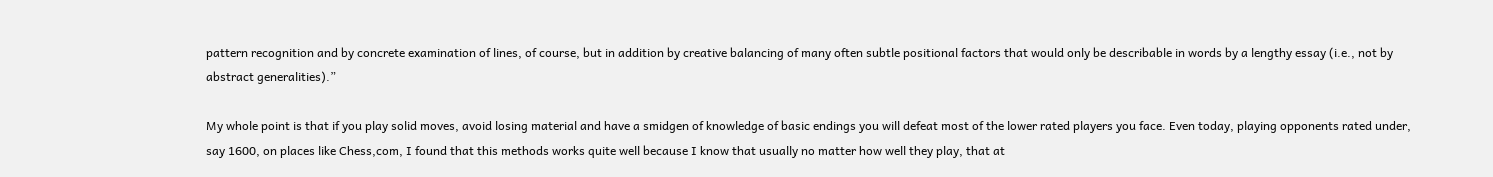pattern recognition and by concrete examination of lines, of course, but in addition by creative balancing of many often subtle positional factors that would only be describable in words by a lengthy essay (i.e., not by abstract generalities).”

My whole point is that if you play solid moves, avoid losing material and have a smidgen of knowledge of basic endings you will defeat most of the lower rated players you face. Even today, playing opponents rated under, say 1600, on places like Chess,com, I found that this methods works quite well because I know that usually no matter how well they play, that at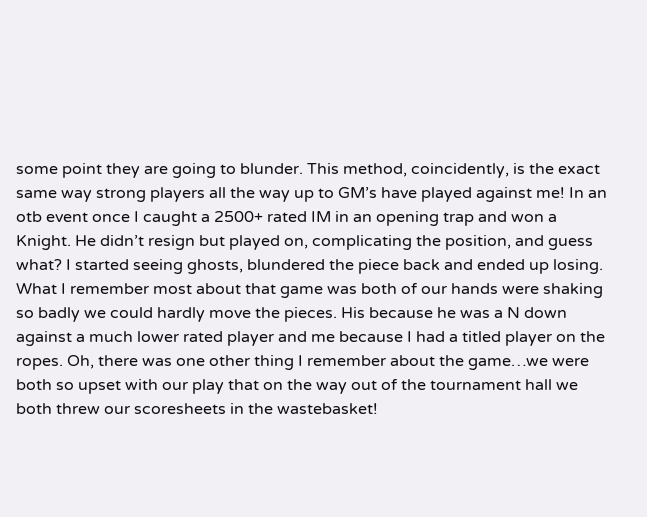some point they are going to blunder. This method, coincidently, is the exact same way strong players all the way up to GM’s have played against me! In an otb event once I caught a 2500+ rated IM in an opening trap and won a Knight. He didn’t resign but played on, complicating the position, and guess what? I started seeing ghosts, blundered the piece back and ended up losing. What I remember most about that game was both of our hands were shaking so badly we could hardly move the pieces. His because he was a N down against a much lower rated player and me because I had a titled player on the ropes. Oh, there was one other thing I remember about the game…we were both so upset with our play that on the way out of the tournament hall we both threw our scoresheets in the wastebasket!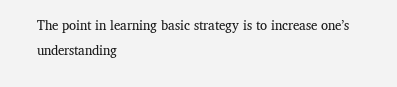The point in learning basic strategy is to increase one’s understanding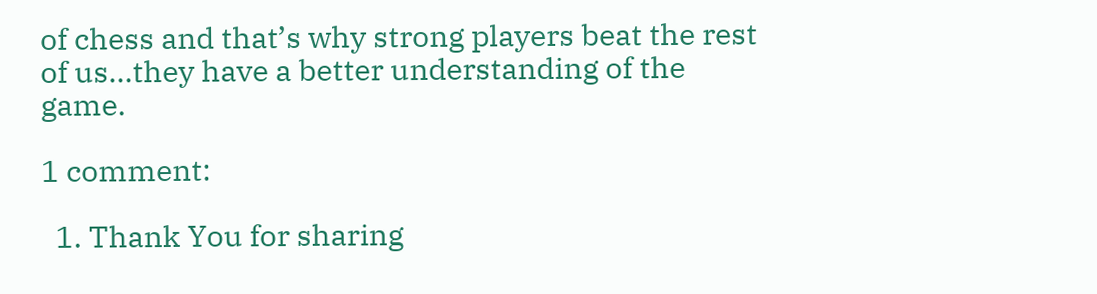of chess and that’s why strong players beat the rest of us…they have a better understanding of the game.

1 comment:

  1. Thank You for sharing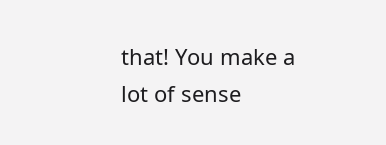that! You make a lot of sense